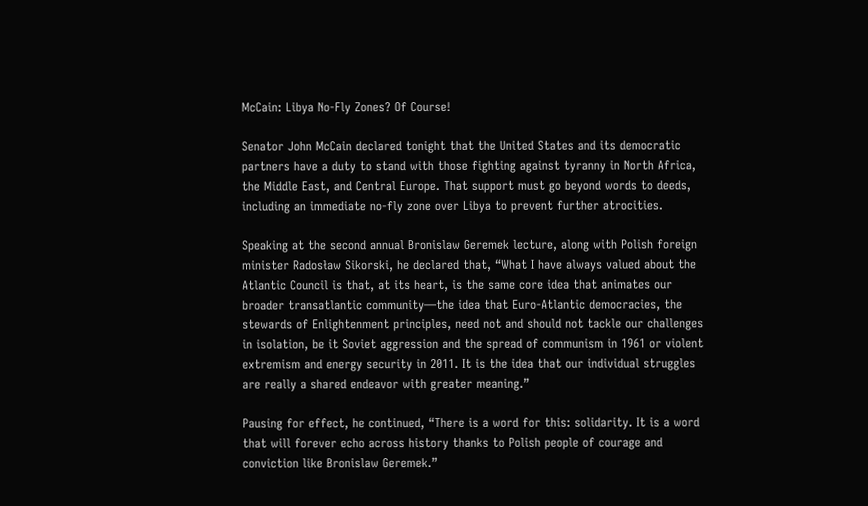McCain: Libya No-Fly Zones? Of Course!

Senator John McCain declared tonight that the United States and its democratic partners have a duty to stand with those fighting against tyranny in North Africa, the Middle East, and Central Europe. That support must go beyond words to deeds, including an immediate no-fly zone over Libya to prevent further atrocities.

Speaking at the second annual Bronislaw Geremek lecture, along with Polish foreign minister Radosław Sikorski, he declared that, “What I have always valued about the Atlantic Council is that, at its heart, is the same core idea that animates our broader transatlantic community—the idea that Euro-Atlantic democracies, the stewards of Enlightenment principles, need not and should not tackle our challenges in isolation, be it Soviet aggression and the spread of communism in 1961 or violent extremism and energy security in 2011. It is the idea that our individual struggles are really a shared endeavor with greater meaning.”

Pausing for effect, he continued, “There is a word for this: solidarity. It is a word that will forever echo across history thanks to Polish people of courage and conviction like Bronislaw Geremek.”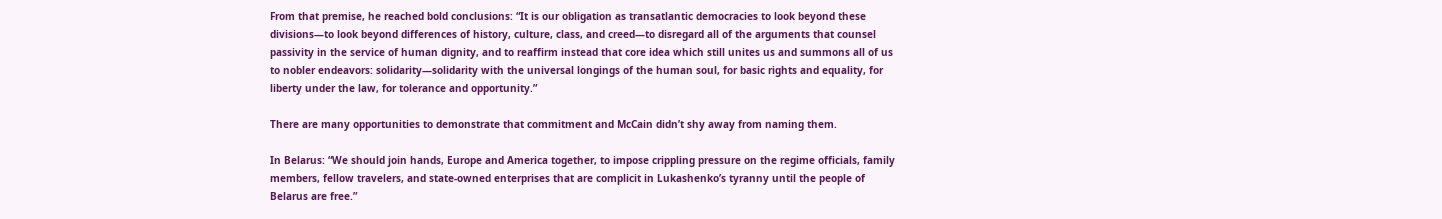From that premise, he reached bold conclusions: “It is our obligation as transatlantic democracies to look beyond these divisions—to look beyond differences of history, culture, class, and creed—to disregard all of the arguments that counsel passivity in the service of human dignity, and to reaffirm instead that core idea which still unites us and summons all of us to nobler endeavors: solidarity—solidarity with the universal longings of the human soul, for basic rights and equality, for liberty under the law, for tolerance and opportunity.”

There are many opportunities to demonstrate that commitment and McCain didn’t shy away from naming them.

In Belarus: “We should join hands, Europe and America together, to impose crippling pressure on the regime officials, family members, fellow travelers, and state-owned enterprises that are complicit in Lukashenko’s tyranny until the people of Belarus are free.”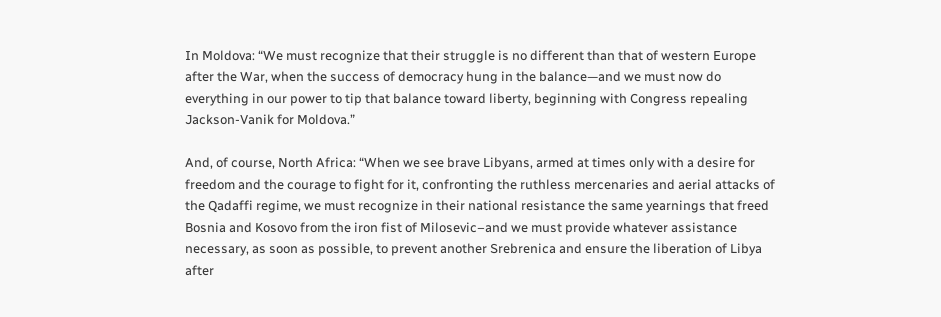In Moldova: “We must recognize that their struggle is no different than that of western Europe after the War, when the success of democracy hung in the balance—and we must now do everything in our power to tip that balance toward liberty, beginning with Congress repealing Jackson-Vanik for Moldova.”

And, of course, North Africa: “When we see brave Libyans, armed at times only with a desire for freedom and the courage to fight for it, confronting the ruthless mercenaries and aerial attacks of the Qadaffi regime, we must recognize in their national resistance the same yearnings that freed Bosnia and Kosovo from the iron fist of Milosevic–and we must provide whatever assistance necessary, as soon as possible, to prevent another Srebrenica and ensure the liberation of Libya after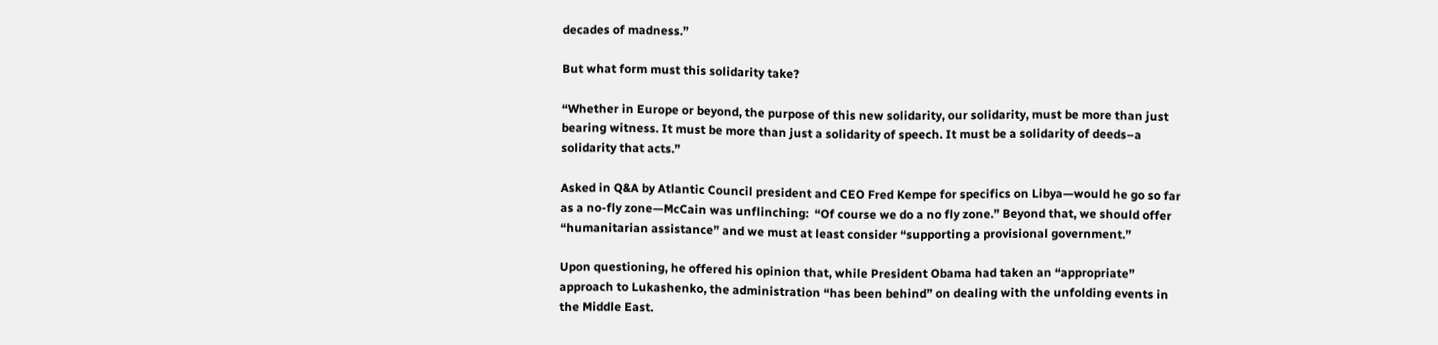decades of madness.”

But what form must this solidarity take?

“Whether in Europe or beyond, the purpose of this new solidarity, our solidarity, must be more than just bearing witness. It must be more than just a solidarity of speech. It must be a solidarity of deeds–a solidarity that acts.”

Asked in Q&A by Atlantic Council president and CEO Fred Kempe for specifics on Libya—would he go so far as a no-fly zone—McCain was unflinching:  “Of course we do a no fly zone.” Beyond that, we should offer “humanitarian assistance” and we must at least consider “supporting a provisional government.”

Upon questioning, he offered his opinion that, while President Obama had taken an “appropriate” approach to Lukashenko, the administration “has been behind” on dealing with the unfolding events in the Middle East.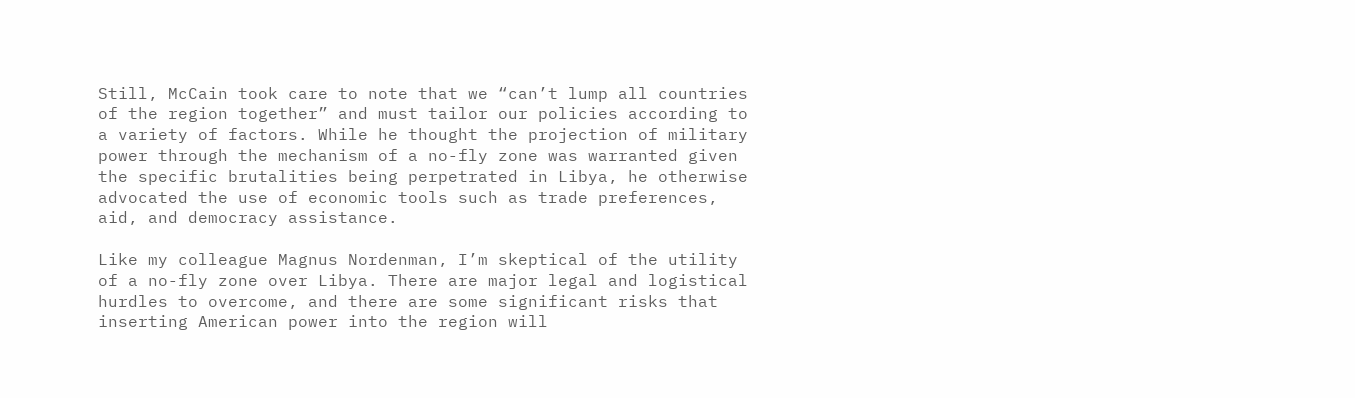Still, McCain took care to note that we “can’t lump all countries of the region together” and must tailor our policies according to a variety of factors. While he thought the projection of military power through the mechanism of a no-fly zone was warranted given the specific brutalities being perpetrated in Libya, he otherwise advocated the use of economic tools such as trade preferences, aid, and democracy assistance.

Like my colleague Magnus Nordenman, I’m skeptical of the utility of a no-fly zone over Libya. There are major legal and logistical hurdles to overcome, and there are some significant risks that inserting American power into the region will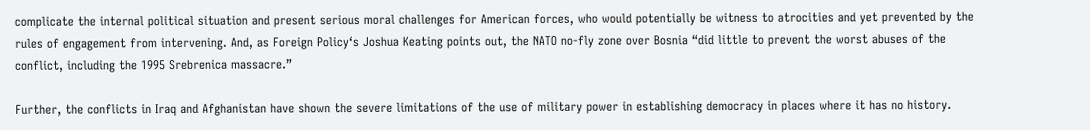complicate the internal political situation and present serious moral challenges for American forces, who would potentially be witness to atrocities and yet prevented by the rules of engagement from intervening. And, as Foreign Policy‘s Joshua Keating points out, the NATO no-fly zone over Bosnia “did little to prevent the worst abuses of the conflict, including the 1995 Srebrenica massacre.”

Further, the conflicts in Iraq and Afghanistan have shown the severe limitations of the use of military power in establishing democracy in places where it has no history.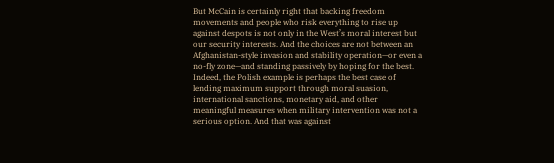But McCain is certainly right that backing freedom movements and people who risk everything to rise up against despots is not only in the West’s moral interest but our security interests. And the choices are not between an Afghanistan-style invasion and stability operation—or even a no-fly zone—and standing passively by hoping for the best. Indeed, the Polish example is perhaps the best case of lending maximum support through moral suasion, international sanctions, monetary aid, and other meaningful measures when military intervention was not a serious option. And that was against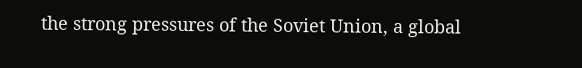the strong pressures of the Soviet Union, a global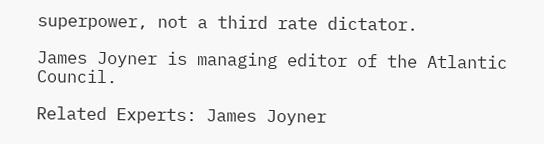superpower, not a third rate dictator.

James Joyner is managing editor of the Atlantic Council.

Related Experts: James Joyner